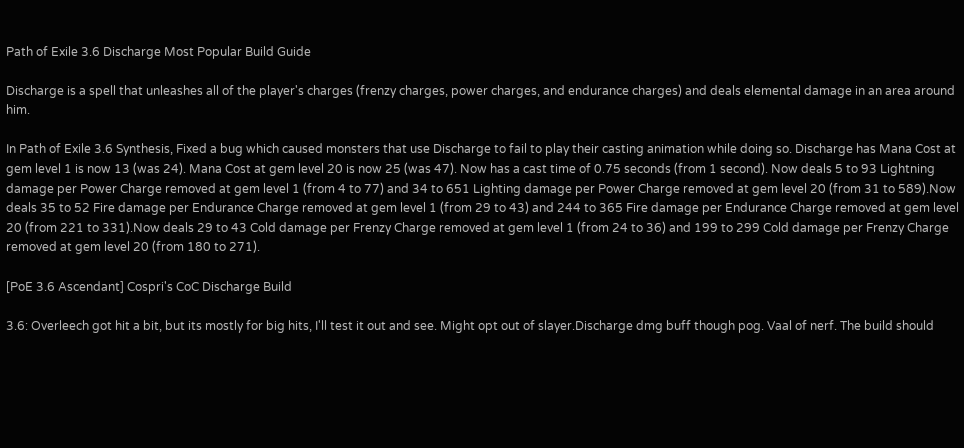Path of Exile 3.6 Discharge Most Popular Build Guide

Discharge is a spell that unleashes all of the player's charges (frenzy charges, power charges, and endurance charges) and deals elemental damage in an area around him.

In Path of Exile 3.6 Synthesis, Fixed a bug which caused monsters that use Discharge to fail to play their casting animation while doing so. Discharge has Mana Cost at gem level 1 is now 13 (was 24). Mana Cost at gem level 20 is now 25 (was 47). Now has a cast time of 0.75 seconds (from 1 second). Now deals 5 to 93 Lightning damage per Power Charge removed at gem level 1 (from 4 to 77) and 34 to 651 Lighting damage per Power Charge removed at gem level 20 (from 31 to 589).Now deals 35 to 52 Fire damage per Endurance Charge removed at gem level 1 (from 29 to 43) and 244 to 365 Fire damage per Endurance Charge removed at gem level 20 (from 221 to 331).Now deals 29 to 43 Cold damage per Frenzy Charge removed at gem level 1 (from 24 to 36) and 199 to 299 Cold damage per Frenzy Charge removed at gem level 20 (from 180 to 271).

[PoE 3.6 Ascendant] Cospri's CoC Discharge Build

3.6: Overleech got hit a bit, but its mostly for big hits, I'll test it out and see. Might opt out of slayer.Discharge dmg buff though pog. Vaal of nerf. The build should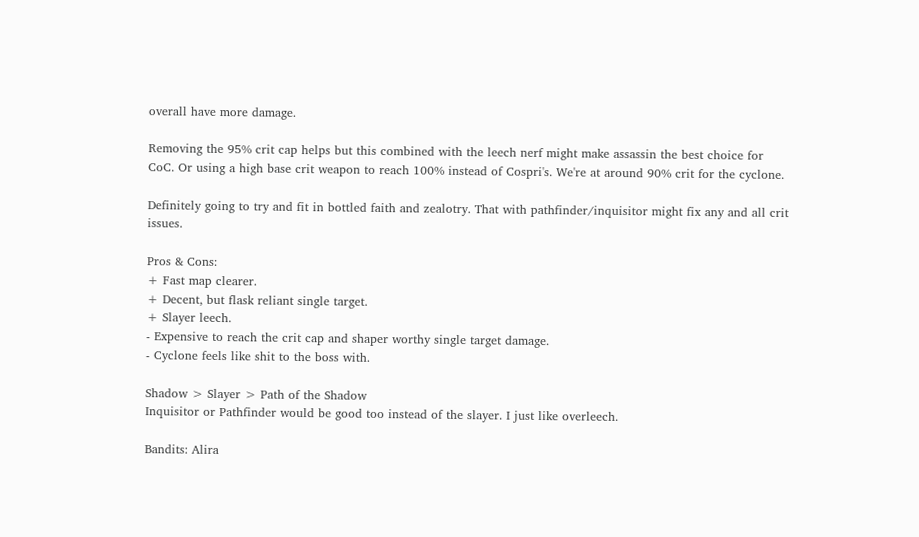overall have more damage.

Removing the 95% crit cap helps but this combined with the leech nerf might make assassin the best choice for CoC. Or using a high base crit weapon to reach 100% instead of Cospri's. We're at around 90% crit for the cyclone.

Definitely going to try and fit in bottled faith and zealotry. That with pathfinder/inquisitor might fix any and all crit issues.

Pros & Cons:
+ Fast map clearer.
+ Decent, but flask reliant single target.
+ Slayer leech.
- Expensive to reach the crit cap and shaper worthy single target damage.
- Cyclone feels like shit to the boss with.

Shadow > Slayer > Path of the Shadow
Inquisitor or Pathfinder would be good too instead of the slayer. I just like overleech.

Bandits: Alira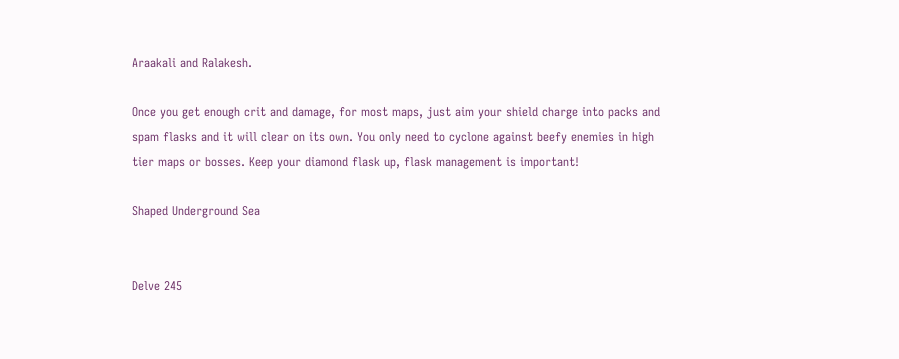Araakali and Ralakesh.

Once you get enough crit and damage, for most maps, just aim your shield charge into packs and spam flasks and it will clear on its own. You only need to cyclone against beefy enemies in high tier maps or bosses. Keep your diamond flask up, flask management is important!

Shaped Underground Sea


Delve 245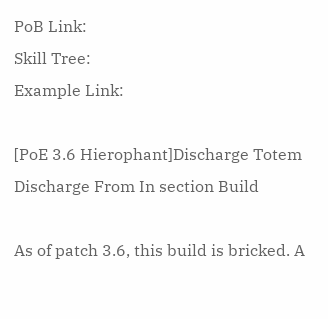PoB Link:
Skill Tree:
Example Link:

[PoE 3.6 Hierophant]Discharge Totem Discharge From In section Build

As of patch 3.6, this build is bricked. A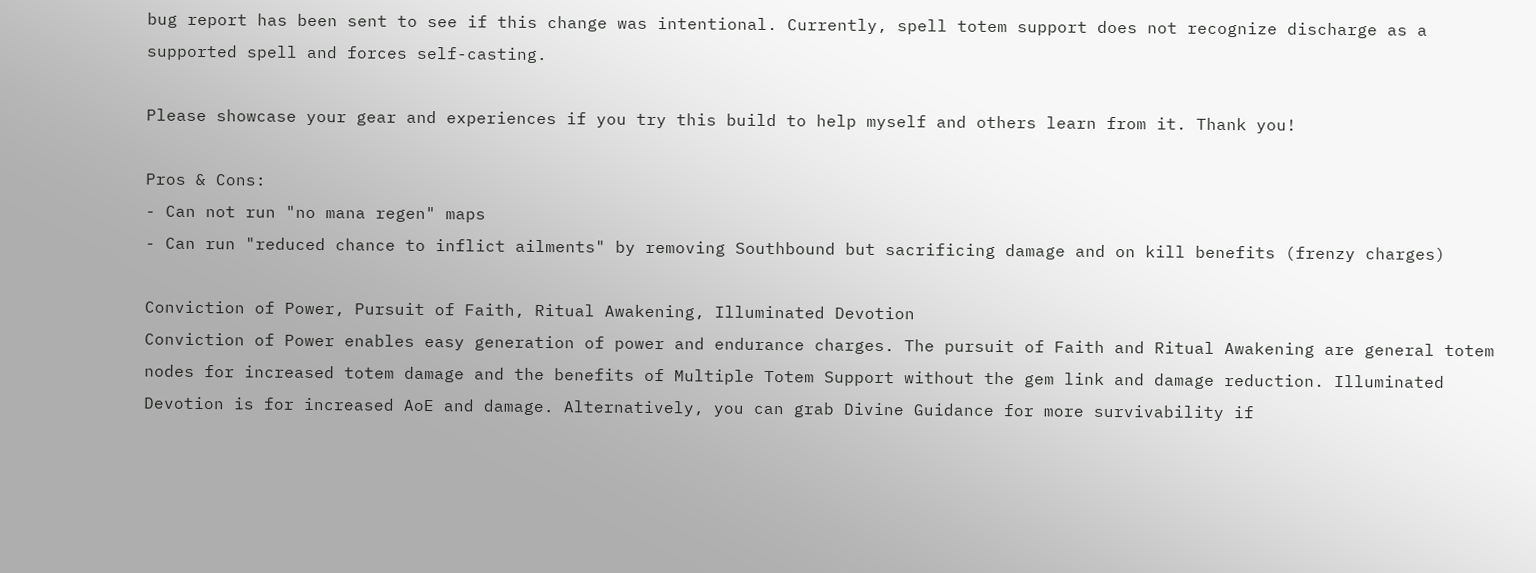bug report has been sent to see if this change was intentional. Currently, spell totem support does not recognize discharge as a supported spell and forces self-casting.

Please showcase your gear and experiences if you try this build to help myself and others learn from it. Thank you!

Pros & Cons:
- Can not run "no mana regen" maps
- Can run "reduced chance to inflict ailments" by removing Southbound but sacrificing damage and on kill benefits (frenzy charges)

Conviction of Power, Pursuit of Faith, Ritual Awakening, Illuminated Devotion
Conviction of Power enables easy generation of power and endurance charges. The pursuit of Faith and Ritual Awakening are general totem nodes for increased totem damage and the benefits of Multiple Totem Support without the gem link and damage reduction. Illuminated Devotion is for increased AoE and damage. Alternatively, you can grab Divine Guidance for more survivability if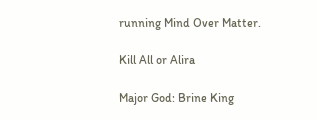running Mind Over Matter.

Kill All or Alira

Major God: Brine King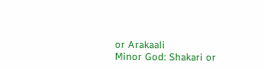or Arakaali
Minor God: Shakari or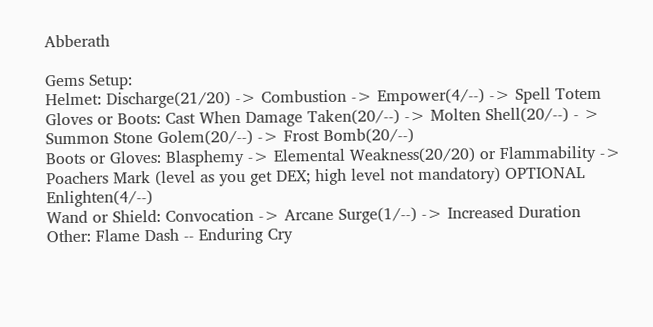Abberath

Gems Setup:
Helmet: Discharge(21/20) -> Combustion -> Empower(4/--) -> Spell Totem
Gloves or Boots: Cast When Damage Taken(20/--) -> Molten Shell(20/--) - > Summon Stone Golem(20/--) -> Frost Bomb(20/--)
Boots or Gloves: Blasphemy -> Elemental Weakness(20/20) or Flammability -> Poachers Mark (level as you get DEX; high level not mandatory) OPTIONAL Enlighten(4/--)
Wand or Shield: Convocation -> Arcane Surge(1/--) -> Increased Duration
Other: Flame Dash -- Enduring Cry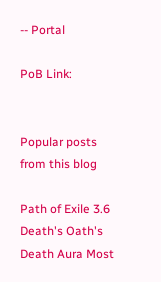-- Portal

PoB Link:


Popular posts from this blog

Path of Exile 3.6 Death's Oath's Death Aura Most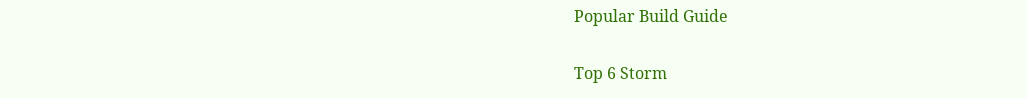Popular Build Guide

Top 6 Storm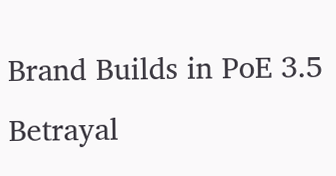Brand Builds in PoE 3.5 Betrayal